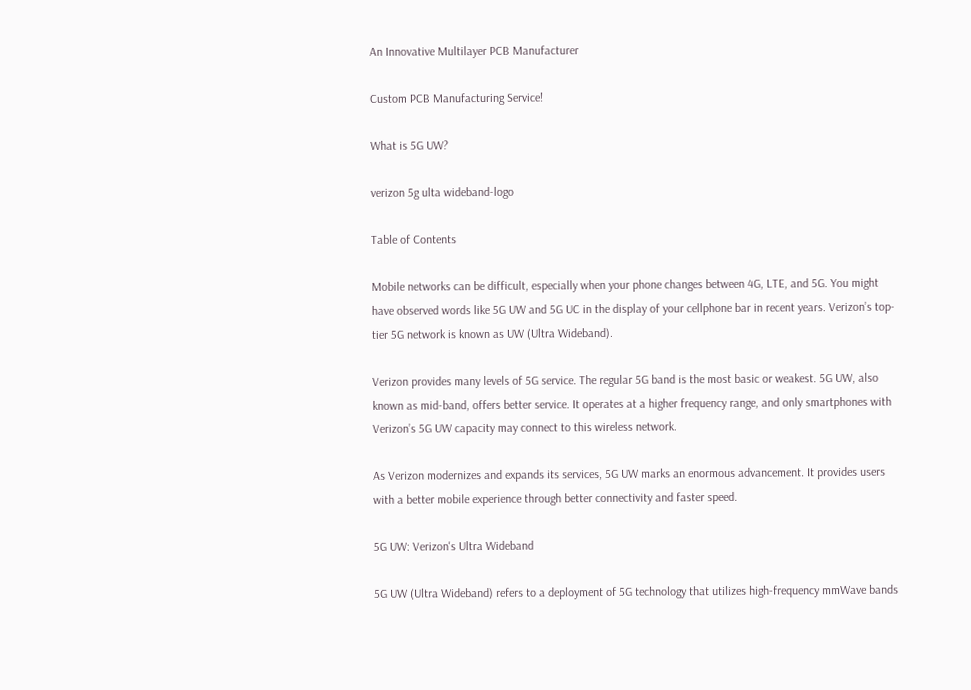An Innovative Multilayer PCB Manufacturer

Custom PCB Manufacturing Service!

What is 5G UW?

verizon 5g ulta wideband-logo

Table of Contents

Mobile networks can be difficult, especially when your phone changes between 4G, LTE, and 5G. You might have observed words like 5G UW and 5G UC in the display of your cellphone bar in recent years. Verizon’s top-tier 5G network is known as UW (Ultra Wideband).

Verizon provides many levels of 5G service. The regular 5G band is the most basic or weakest. 5G UW, also known as mid-band, offers better service. It operates at a higher frequency range, and only smartphones with Verizon’s 5G UW capacity may connect to this wireless network.

As Verizon modernizes and expands its services, 5G UW marks an enormous advancement. It provides users with a better mobile experience through better connectivity and faster speed.

5G UW: Verizon's Ultra Wideband

5G UW (Ultra Wideband) refers to a deployment of 5G technology that utilizes high-frequency mmWave bands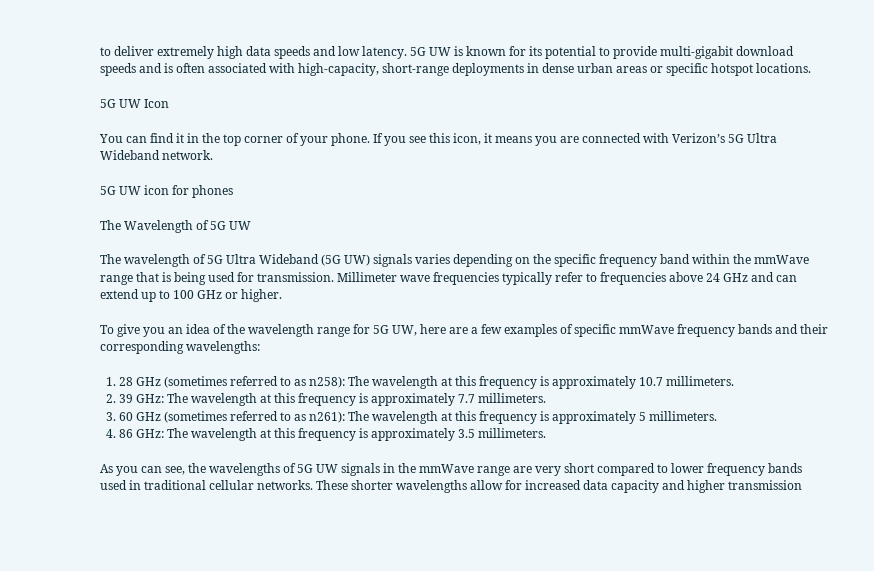to deliver extremely high data speeds and low latency. 5G UW is known for its potential to provide multi-gigabit download speeds and is often associated with high-capacity, short-range deployments in dense urban areas or specific hotspot locations.

5G UW Icon

You can find it in the top corner of your phone. If you see this icon, it means you are connected with Verizon’s 5G Ultra Wideband network.

5G UW icon for phones

The Wavelength of 5G UW

The wavelength of 5G Ultra Wideband (5G UW) signals varies depending on the specific frequency band within the mmWave range that is being used for transmission. Millimeter wave frequencies typically refer to frequencies above 24 GHz and can extend up to 100 GHz or higher.

To give you an idea of the wavelength range for 5G UW, here are a few examples of specific mmWave frequency bands and their corresponding wavelengths:

  1. 28 GHz (sometimes referred to as n258): The wavelength at this frequency is approximately 10.7 millimeters.
  2. 39 GHz: The wavelength at this frequency is approximately 7.7 millimeters.
  3. 60 GHz (sometimes referred to as n261): The wavelength at this frequency is approximately 5 millimeters.
  4. 86 GHz: The wavelength at this frequency is approximately 3.5 millimeters.

As you can see, the wavelengths of 5G UW signals in the mmWave range are very short compared to lower frequency bands used in traditional cellular networks. These shorter wavelengths allow for increased data capacity and higher transmission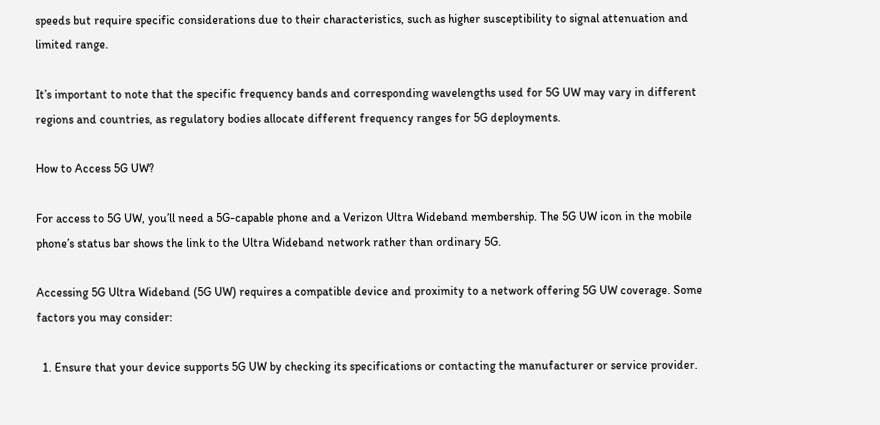speeds but require specific considerations due to their characteristics, such as higher susceptibility to signal attenuation and limited range.

It’s important to note that the specific frequency bands and corresponding wavelengths used for 5G UW may vary in different regions and countries, as regulatory bodies allocate different frequency ranges for 5G deployments.

How to Access 5G UW?

For access to 5G UW, you’ll need a 5G-capable phone and a Verizon Ultra Wideband membership. The 5G UW icon in the mobile phone’s status bar shows the link to the Ultra Wideband network rather than ordinary 5G.

Accessing 5G Ultra Wideband (5G UW) requires a compatible device and proximity to a network offering 5G UW coverage. Some factors you may consider:

  1. Ensure that your device supports 5G UW by checking its specifications or contacting the manufacturer or service provider.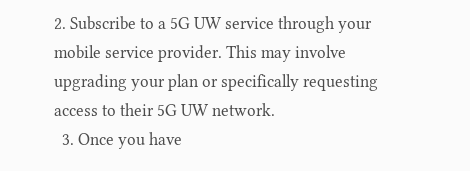2. Subscribe to a 5G UW service through your mobile service provider. This may involve upgrading your plan or specifically requesting access to their 5G UW network.
  3. Once you have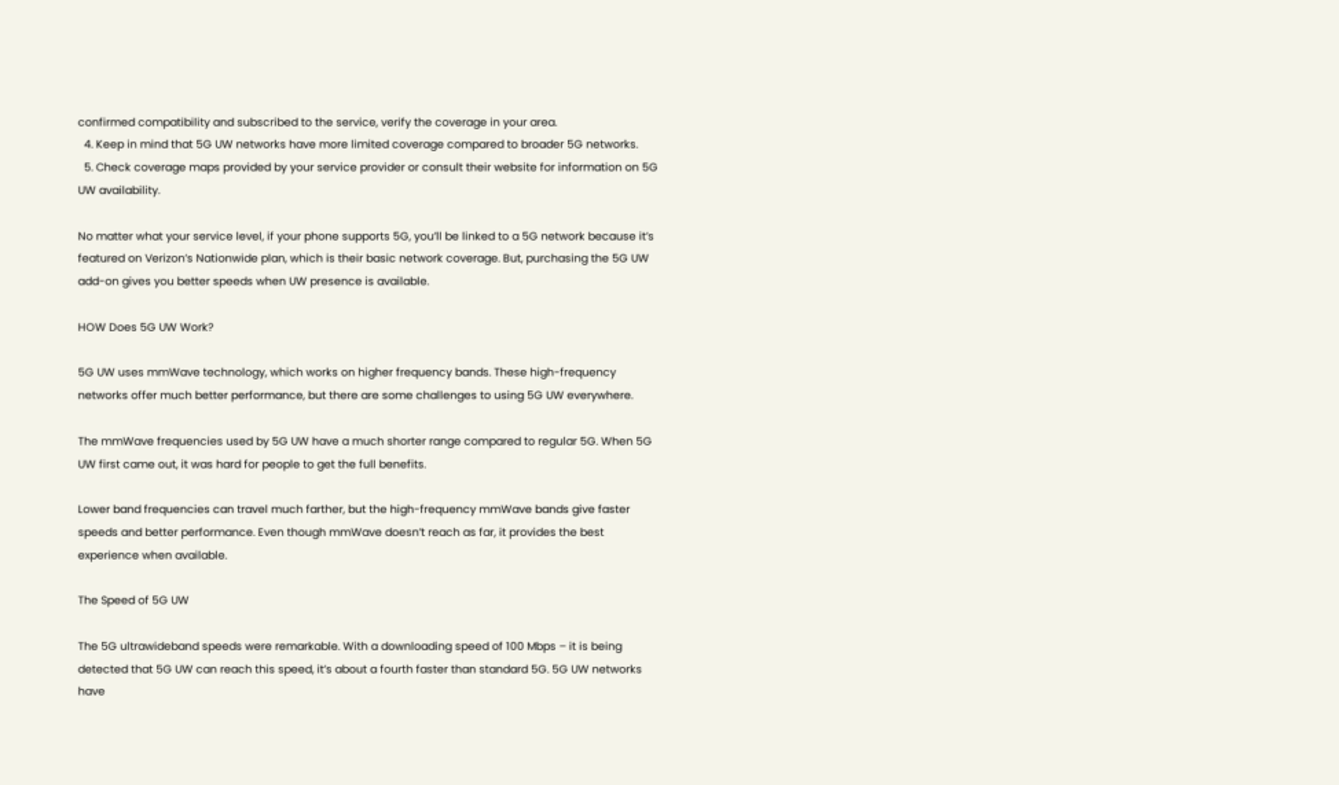confirmed compatibility and subscribed to the service, verify the coverage in your area.
  4. Keep in mind that 5G UW networks have more limited coverage compared to broader 5G networks.
  5. Check coverage maps provided by your service provider or consult their website for information on 5G UW availability.

No matter what your service level, if your phone supports 5G, you’ll be linked to a 5G network because it’s featured on Verizon’s Nationwide plan, which is their basic network coverage. But, purchasing the 5G UW add-on gives you better speeds when UW presence is available.

HOW Does 5G UW Work?

5G UW uses mmWave technology, which works on higher frequency bands. These high-frequency networks offer much better performance, but there are some challenges to using 5G UW everywhere.

The mmWave frequencies used by 5G UW have a much shorter range compared to regular 5G. When 5G UW first came out, it was hard for people to get the full benefits.

Lower band frequencies can travel much farther, but the high-frequency mmWave bands give faster speeds and better performance. Even though mmWave doesn’t reach as far, it provides the best experience when available.

The Speed of 5G UW

The 5G ultrawideband speeds were remarkable. With a downloading speed of 100 Mbps – it is being detected that 5G UW can reach this speed, it’s about a fourth faster than standard 5G. 5G UW networks have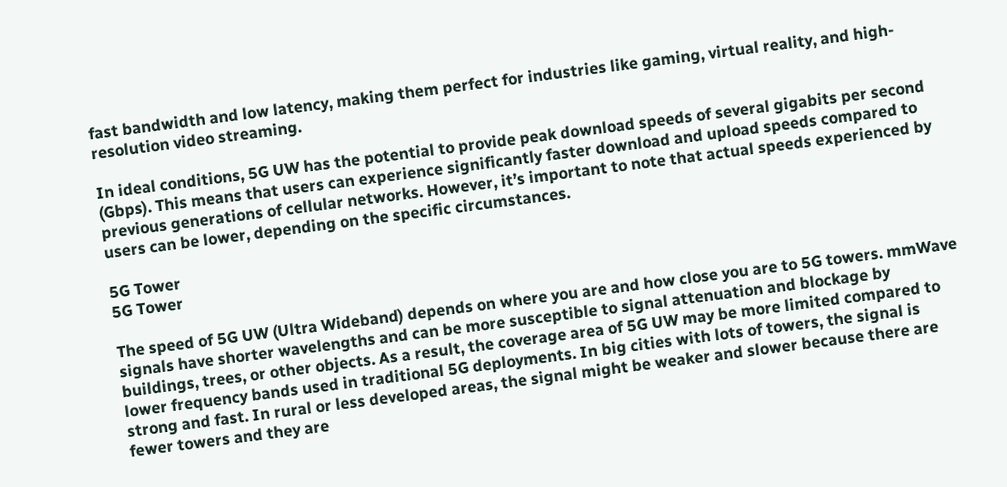fast bandwidth and low latency, making them perfect for industries like gaming, virtual reality, and high-resolution video streaming.

In ideal conditions, 5G UW has the potential to provide peak download speeds of several gigabits per second (Gbps). This means that users can experience significantly faster download and upload speeds compared to previous generations of cellular networks. However, it’s important to note that actual speeds experienced by users can be lower, depending on the specific circumstances.

5G Tower
5G Tower

The speed of 5G UW (Ultra Wideband) depends on where you are and how close you are to 5G towers. mmWave signals have shorter wavelengths and can be more susceptible to signal attenuation and blockage by buildings, trees, or other objects. As a result, the coverage area of 5G UW may be more limited compared to lower frequency bands used in traditional 5G deployments. In big cities with lots of towers, the signal is strong and fast. In rural or less developed areas, the signal might be weaker and slower because there are fewer towers and they are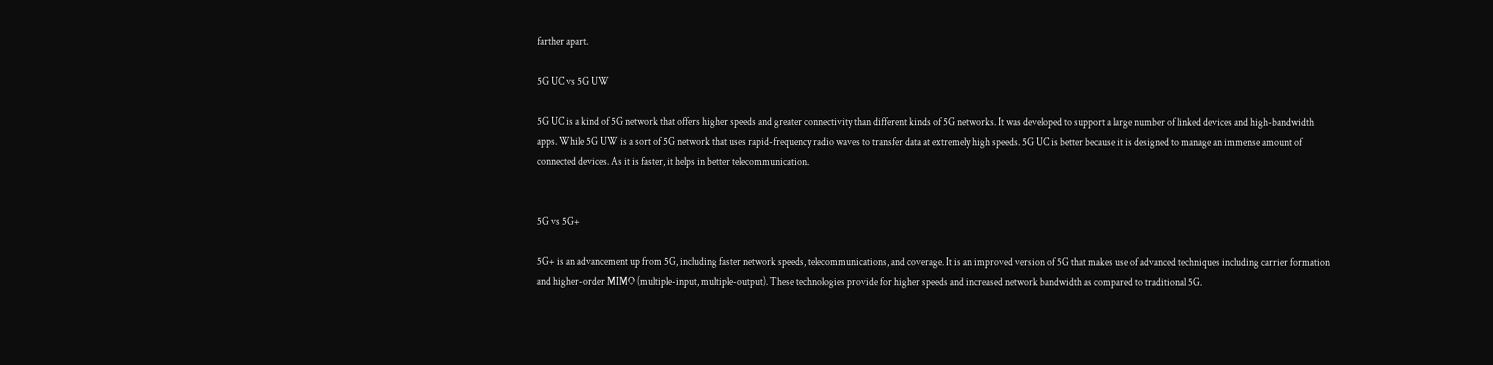farther apart.

5G UC vs 5G UW

5G UC is a kind of 5G network that offers higher speeds and greater connectivity than different kinds of 5G networks. It was developed to support a large number of linked devices and high-bandwidth apps. While 5G UW is a sort of 5G network that uses rapid-frequency radio waves to transfer data at extremely high speeds. 5G UC is better because it is designed to manage an immense amount of connected devices. As it is faster, it helps in better telecommunication.


5G vs 5G+

5G+ is an advancement up from 5G, including faster network speeds, telecommunications, and coverage. It is an improved version of 5G that makes use of advanced techniques including carrier formation and higher-order MIMO (multiple-input, multiple-output). These technologies provide for higher speeds and increased network bandwidth as compared to traditional 5G.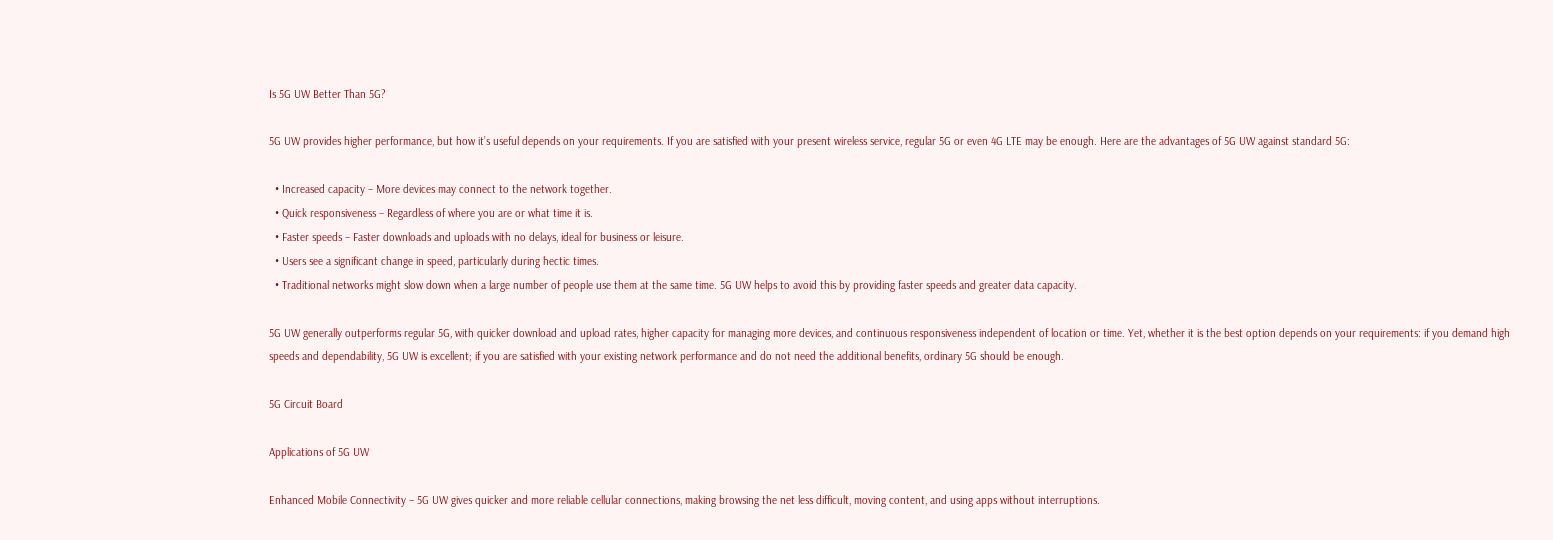Is 5G UW Better Than 5G?

5G UW provides higher performance, but how it’s useful depends on your requirements. If you are satisfied with your present wireless service, regular 5G or even 4G LTE may be enough. Here are the advantages of 5G UW against standard 5G:

  • Increased capacity – More devices may connect to the network together.
  • Quick responsiveness – Regardless of where you are or what time it is.
  • Faster speeds – Faster downloads and uploads with no delays, ideal for business or leisure.
  • Users see a significant change in speed, particularly during hectic times.
  • Traditional networks might slow down when a large number of people use them at the same time. 5G UW helps to avoid this by providing faster speeds and greater data capacity.

5G UW generally outperforms regular 5G, with quicker download and upload rates, higher capacity for managing more devices, and continuous responsiveness independent of location or time. Yet, whether it is the best option depends on your requirements: if you demand high speeds and dependability, 5G UW is excellent; if you are satisfied with your existing network performance and do not need the additional benefits, ordinary 5G should be enough.

5G Circuit Board

Applications of 5G UW

Enhanced Mobile Connectivity – 5G UW gives quicker and more reliable cellular connections, making browsing the net less difficult, moving content, and using apps without interruptions.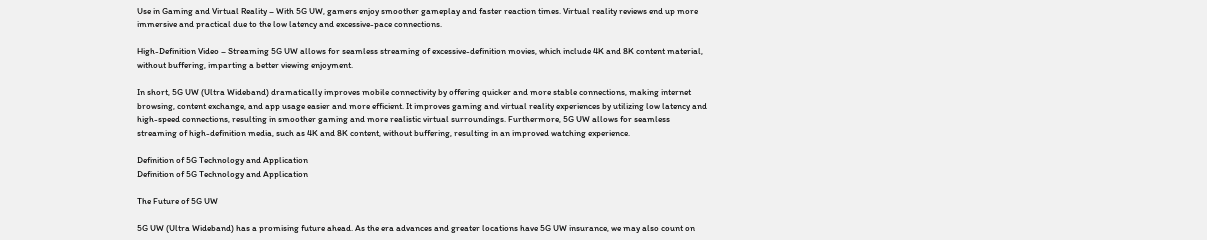Use in Gaming and Virtual Reality – With 5G UW, gamers enjoy smoother gameplay and faster reaction times. Virtual reality reviews end up more immersive and practical due to the low latency and excessive-pace connections.

High-Definition Video – Streaming 5G UW allows for seamless streaming of excessive-definition movies, which include 4K and 8K content material, without buffering, imparting a better viewing enjoyment.

In short, 5G UW (Ultra Wideband) dramatically improves mobile connectivity by offering quicker and more stable connections, making internet browsing, content exchange, and app usage easier and more efficient. It improves gaming and virtual reality experiences by utilizing low latency and high-speed connections, resulting in smoother gaming and more realistic virtual surroundings. Furthermore, 5G UW allows for seamless streaming of high-definition media, such as 4K and 8K content, without buffering, resulting in an improved watching experience.

Definition of 5G Technology and Application
Definition of 5G Technology and Application

The Future of 5G UW

5G UW (Ultra Wideband) has a promising future ahead. As the era advances and greater locations have 5G UW insurance, we may also count on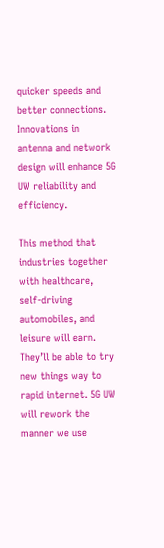quicker speeds and better connections. Innovations in antenna and network design will enhance 5G UW reliability and efficiency.

This method that industries together with healthcare, self-driving automobiles, and leisure will earn. They’ll be able to try new things way to rapid internet. 5G UW will rework the manner we use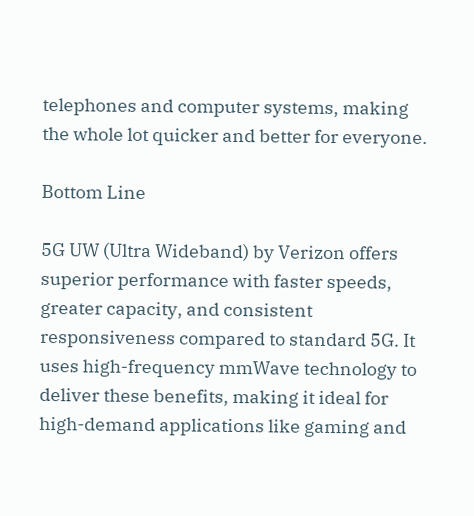telephones and computer systems, making the whole lot quicker and better for everyone.

Bottom Line

5G UW (Ultra Wideband) by Verizon offers superior performance with faster speeds, greater capacity, and consistent responsiveness compared to standard 5G. It uses high-frequency mmWave technology to deliver these benefits, making it ideal for high-demand applications like gaming and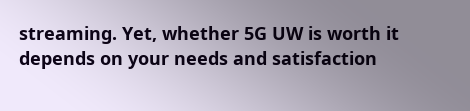streaming. Yet, whether 5G UW is worth it depends on your needs and satisfaction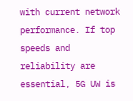with current network performance. If top speeds and reliability are essential, 5G UW is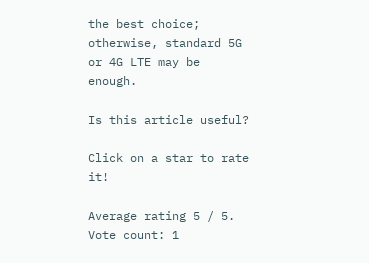the best choice; otherwise, standard 5G or 4G LTE may be enough.

Is this article useful?

Click on a star to rate it!

Average rating 5 / 5. Vote count: 1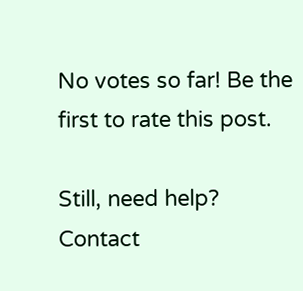No votes so far! Be the first to rate this post.

Still, need help? Contact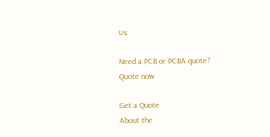Us:

Need a PCB or PCBA quote? Quote now

Get a Quote
About the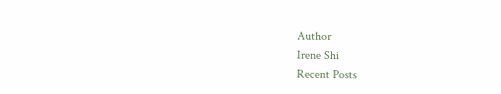Author
Irene Shi
Recent Posts